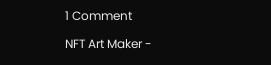1 Comment

NFT Art Maker -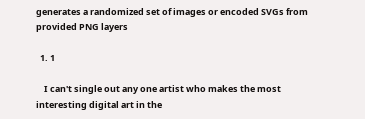generates a randomized set of images or encoded SVGs from provided PNG layers

  1. 1

    I can't single out any one artist who makes the most interesting digital art in the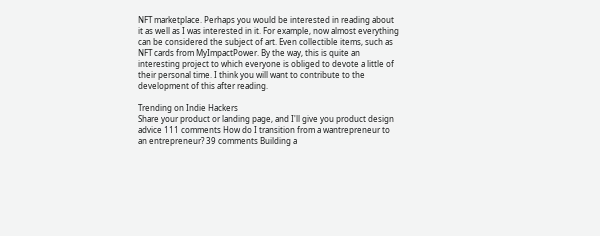NFT marketplace. Perhaps you would be interested in reading about it as well as I was interested in it. For example, now almost everything can be considered the subject of art. Even collectible items, such as NFT cards from MyImpactPower. By the way, this is quite an interesting project to which everyone is obliged to devote a little of their personal time. I think you will want to contribute to the development of this after reading.

Trending on Indie Hackers
Share your product or landing page, and I'll give you product design advice 111 comments How do I transition from a wantrepreneur to an entrepreneur? 39 comments Building a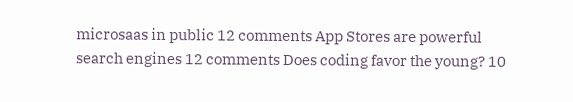microsaas in public 12 comments App Stores are powerful search engines 12 comments Does coding favor the young? 10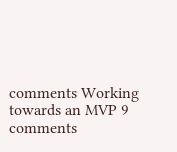comments Working towards an MVP 9 comments